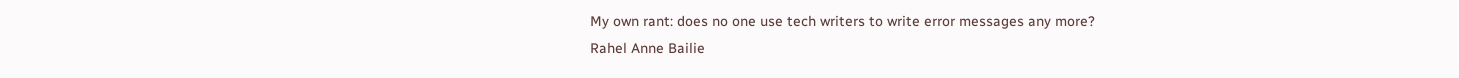My own rant: does no one use tech writers to write error messages any more?
Rahel Anne Bailie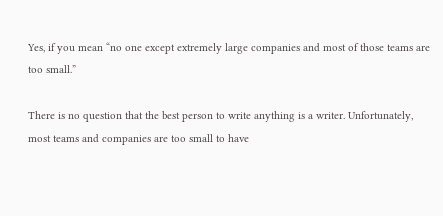Yes, if you mean “no one except extremely large companies and most of those teams are too small.”

There is no question that the best person to write anything is a writer. Unfortunately, most teams and companies are too small to have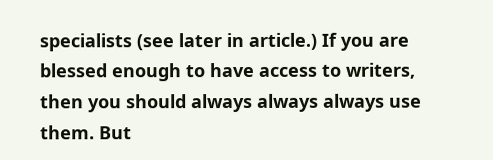specialists (see later in article.) If you are blessed enough to have access to writers, then you should always always always use them. But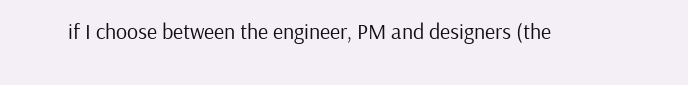if I choose between the engineer, PM and designers (the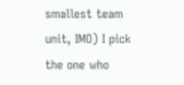smallest team unit, IMO) I pick the one who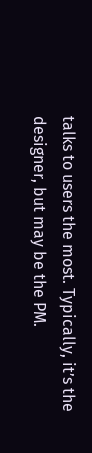talks to users the most. Typically, it’s the designer, but may be the PM.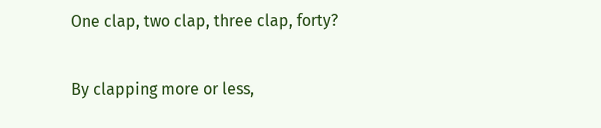One clap, two clap, three clap, forty?

By clapping more or less,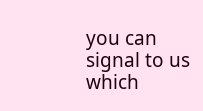you can signal to us which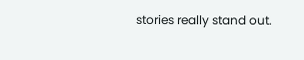stories really stand out.